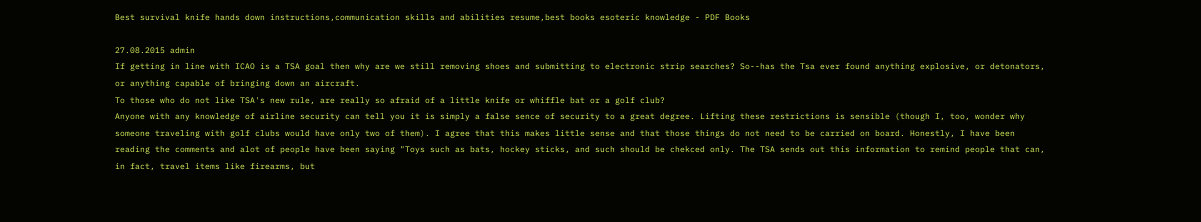Best survival knife hands down instructions,communication skills and abilities resume,best books esoteric knowledge - PDF Books

27.08.2015 admin
If getting in line with ICAO is a TSA goal then why are we still removing shoes and submitting to electronic strip searches? So--has the Tsa ever found anything explosive, or detonators, or anything capable of bringing down an aircraft.
To those who do not like TSA's new rule, are really so afraid of a little knife or whiffle bat or a golf club?
Anyone with any knowledge of airline security can tell you it is simply a false sence of security to a great degree. Lifting these restrictions is sensible (though I, too, wonder why someone traveling with golf clubs would have only two of them). I agree that this makes little sense and that those things do not need to be carried on board. Honestly, I have been reading the comments and alot of people have been saying "Toys such as bats, hockey sticks, and such should be chekced only. The TSA sends out this information to remind people that can, in fact, travel items like firearms, but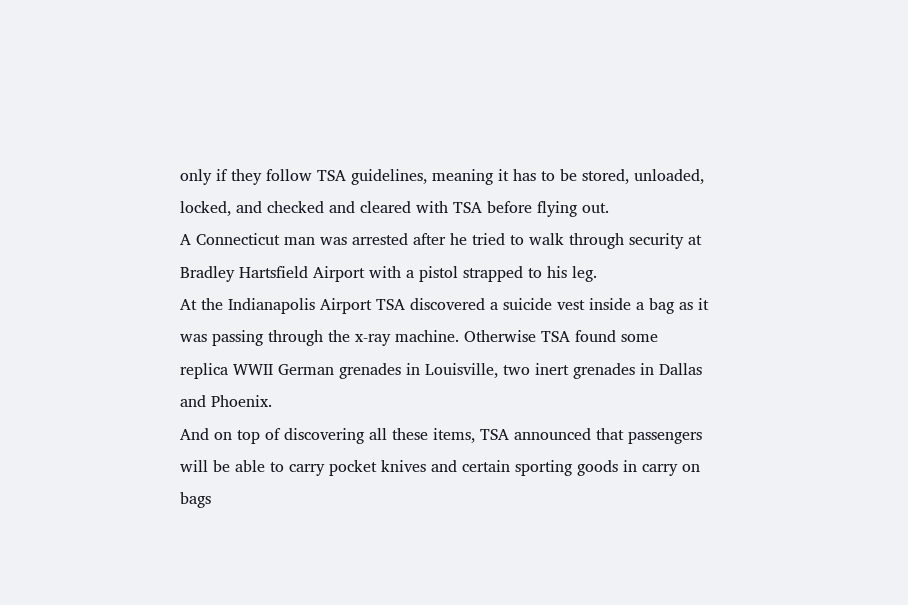only if they follow TSA guidelines, meaning it has to be stored, unloaded, locked, and checked and cleared with TSA before flying out.
A Connecticut man was arrested after he tried to walk through security at Bradley Hartsfield Airport with a pistol strapped to his leg.
At the Indianapolis Airport TSA discovered a suicide vest inside a bag as it was passing through the x-ray machine. Otherwise TSA found some replica WWII German grenades in Louisville, two inert grenades in Dallas and Phoenix.
And on top of discovering all these items, TSA announced that passengers will be able to carry pocket knives and certain sporting goods in carry on bags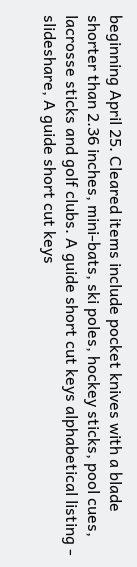beginning April 25. Cleared items include pocket knives with a blade shorter than 2.36 inches, mini-bats, ski poles, hockey sticks, pool cues, lacrosse sticks and golf clubs. A guide short cut keys alphabetical listing - slideshare, A guide short cut keys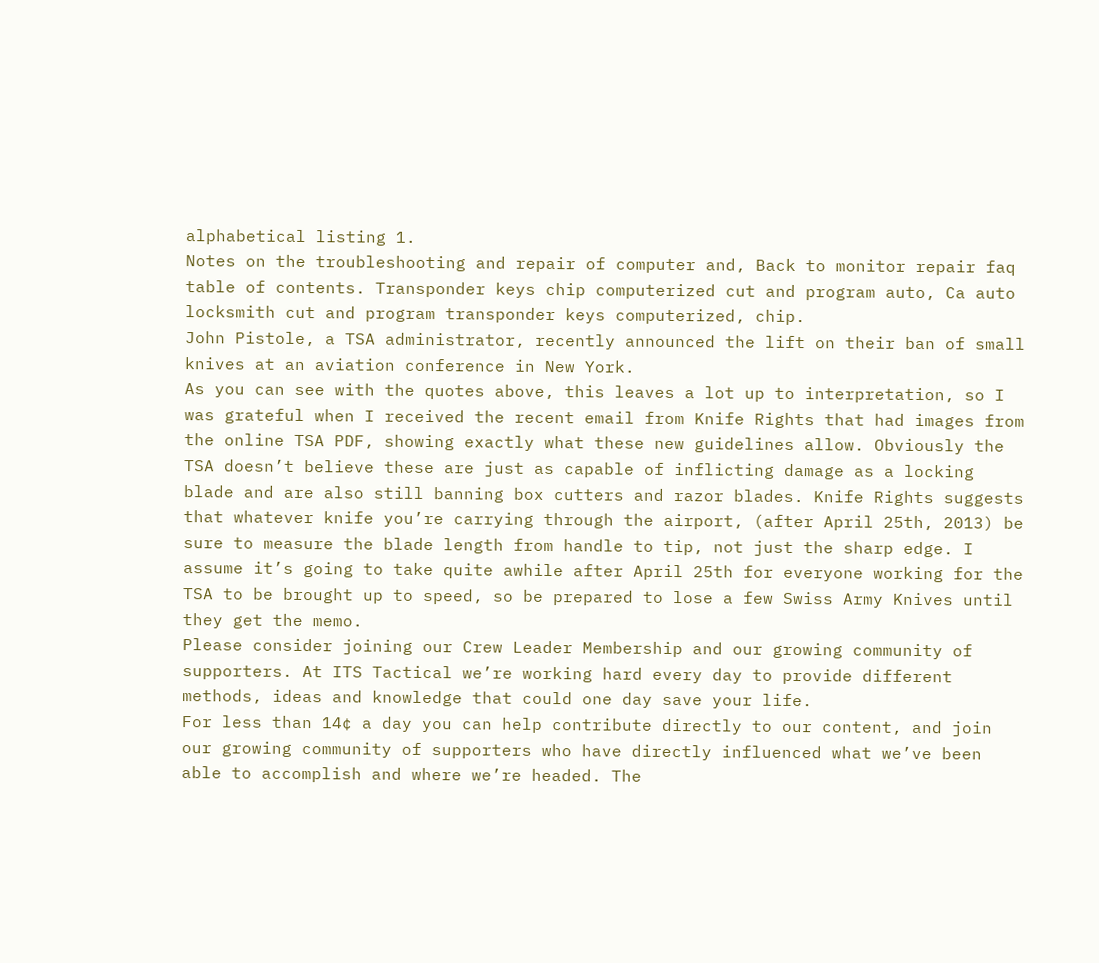alphabetical listing 1.
Notes on the troubleshooting and repair of computer and, Back to monitor repair faq table of contents. Transponder keys chip computerized cut and program auto, Ca auto locksmith cut and program transponder keys computerized, chip.
John Pistole, a TSA administrator, recently announced the lift on their ban of small knives at an aviation conference in New York.
As you can see with the quotes above, this leaves a lot up to interpretation, so I was grateful when I received the recent email from Knife Rights that had images from the online TSA PDF, showing exactly what these new guidelines allow. Obviously the TSA doesn’t believe these are just as capable of inflicting damage as a locking blade and are also still banning box cutters and razor blades. Knife Rights suggests that whatever knife you’re carrying through the airport, (after April 25th, 2013) be sure to measure the blade length from handle to tip, not just the sharp edge. I assume it’s going to take quite awhile after April 25th for everyone working for the TSA to be brought up to speed, so be prepared to lose a few Swiss Army Knives until they get the memo.
Please consider joining our Crew Leader Membership and our growing community of supporters. At ITS Tactical we’re working hard every day to provide different methods, ideas and knowledge that could one day save your life.
For less than 14¢ a day you can help contribute directly to our content, and join our growing community of supporters who have directly influenced what we’ve been able to accomplish and where we’re headed. The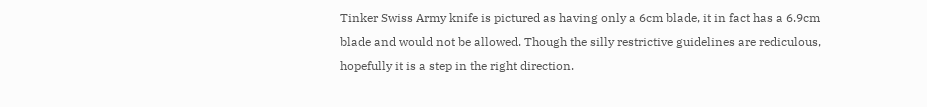Tinker Swiss Army knife is pictured as having only a 6cm blade, it in fact has a 6.9cm blade and would not be allowed. Though the silly restrictive guidelines are rediculous, hopefully it is a step in the right direction.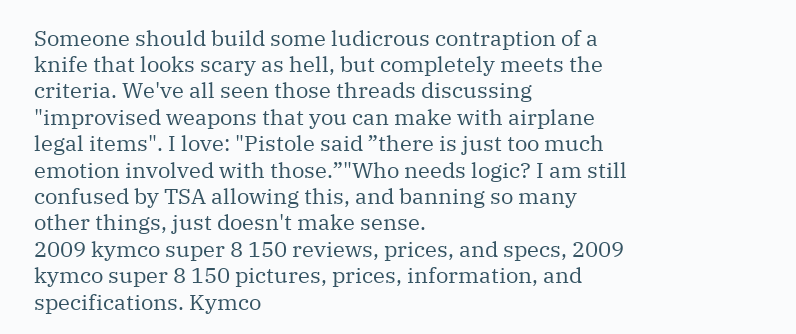Someone should build some ludicrous contraption of a knife that looks scary as hell, but completely meets the criteria. We've all seen those threads discussing "improvised weapons that you can make with airplane legal items". I love: "Pistole said ”there is just too much emotion involved with those.”"Who needs logic? I am still confused by TSA allowing this, and banning so many other things, just doesn't make sense.
2009 kymco super 8 150 reviews, prices, and specs, 2009 kymco super 8 150 pictures, prices, information, and specifications. Kymco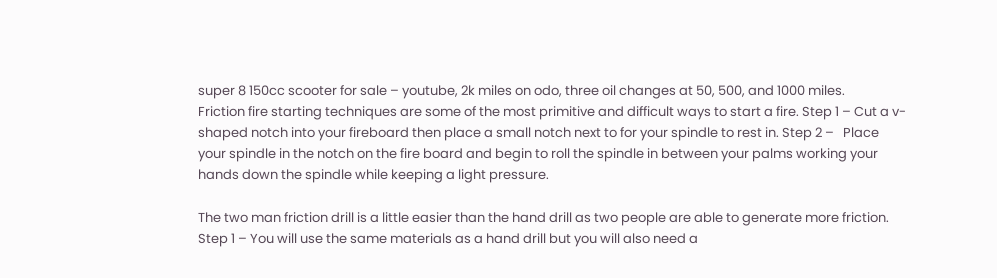super 8 150cc scooter for sale – youtube, 2k miles on odo, three oil changes at 50, 500, and 1000 miles.
Friction fire starting techniques are some of the most primitive and difficult ways to start a fire. Step 1 – Cut a v-shaped notch into your fireboard then place a small notch next to for your spindle to rest in. Step 2 –   Place your spindle in the notch on the fire board and begin to roll the spindle in between your palms working your hands down the spindle while keeping a light pressure.

The two man friction drill is a little easier than the hand drill as two people are able to generate more friction. Step 1 – You will use the same materials as a hand drill but you will also need a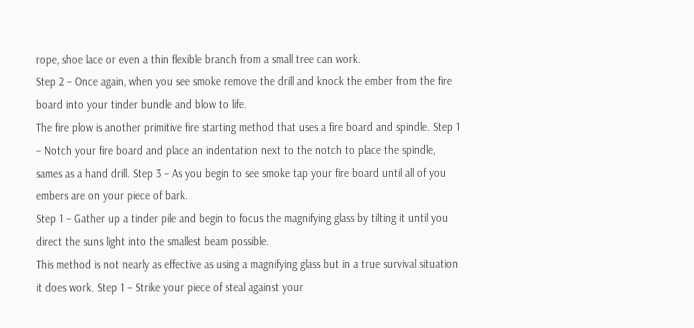rope, shoe lace or even a thin flexible branch from a small tree can work.
Step 2 – Once again, when you see smoke remove the drill and knock the ember from the fire board into your tinder bundle and blow to life.
The fire plow is another primitive fire starting method that uses a fire board and spindle. Step 1 – Notch your fire board and place an indentation next to the notch to place the spindle, sames as a hand drill. Step 3 – As you begin to see smoke tap your fire board until all of you embers are on your piece of bark.
Step 1 – Gather up a tinder pile and begin to focus the magnifying glass by tilting it until you direct the suns light into the smallest beam possible.
This method is not nearly as effective as using a magnifying glass but in a true survival situation it does work. Step 1 – Strike your piece of steal against your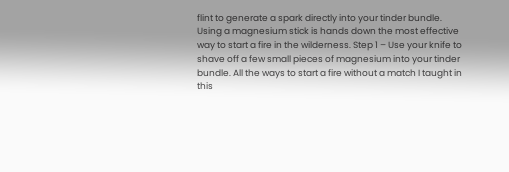flint to generate a spark directly into your tinder bundle.
Using a magnesium stick is hands down the most effective way to start a fire in the wilderness. Step 1 – Use your knife to shave off a few small pieces of magnesium into your tinder bundle. All the ways to start a fire without a match I taught in this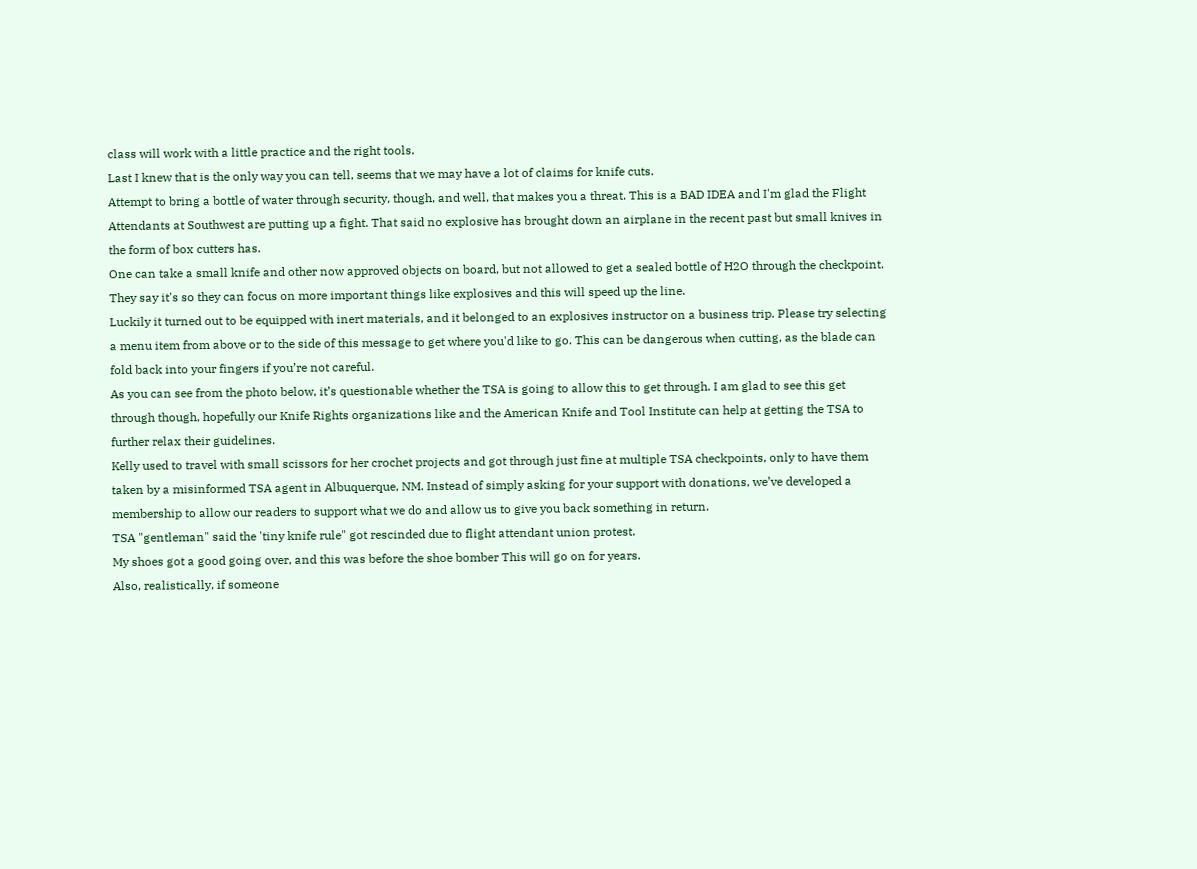class will work with a little practice and the right tools.
Last I knew that is the only way you can tell, seems that we may have a lot of claims for knife cuts.
Attempt to bring a bottle of water through security, though, and well, that makes you a threat. This is a BAD IDEA and I'm glad the Flight Attendants at Southwest are putting up a fight. That said no explosive has brought down an airplane in the recent past but small knives in the form of box cutters has.
One can take a small knife and other now approved objects on board, but not allowed to get a sealed bottle of H2O through the checkpoint.
They say it's so they can focus on more important things like explosives and this will speed up the line.
Luckily it turned out to be equipped with inert materials, and it belonged to an explosives instructor on a business trip. Please try selecting a menu item from above or to the side of this message to get where you'd like to go. This can be dangerous when cutting, as the blade can fold back into your fingers if you’re not careful.
As you can see from the photo below, it’s questionable whether the TSA is going to allow this to get through. I am glad to see this get through though, hopefully our Knife Rights organizations like and the American Knife and Tool Institute can help at getting the TSA to further relax their guidelines.
Kelly used to travel with small scissors for her crochet projects and got through just fine at multiple TSA checkpoints, only to have them taken by a misinformed TSA agent in Albuquerque, NM. Instead of simply asking for your support with donations, we’ve developed a membership to allow our readers to support what we do and allow us to give you back something in return.
TSA "gentleman" said the 'tiny knife rule" got rescinded due to flight attendant union protest.
My shoes got a good going over, and this was before the shoe bomber This will go on for years.
Also, realistically, if someone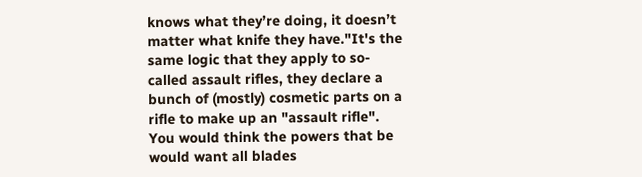knows what they’re doing, it doesn’t matter what knife they have."It's the same logic that they apply to so-called assault rifles, they declare a bunch of (mostly) cosmetic parts on a rifle to make up an "assault rifle".
You would think the powers that be would want all blades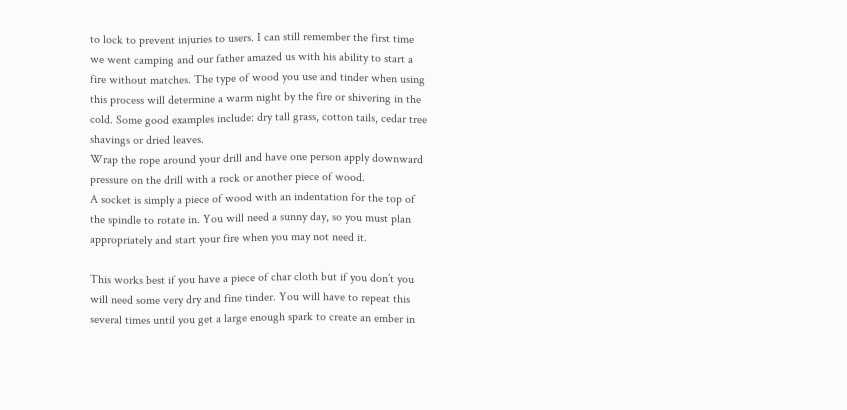to lock to prevent injuries to users. I can still remember the first time we went camping and our father amazed us with his ability to start a fire without matches. The type of wood you use and tinder when using this process will determine a warm night by the fire or shivering in the cold. Some good examples include: dry tall grass, cotton tails, cedar tree shavings or dried leaves.
Wrap the rope around your drill and have one person apply downward pressure on the drill with a rock or another piece of wood.
A socket is simply a piece of wood with an indentation for the top of the spindle to rotate in. You will need a sunny day, so you must plan appropriately and start your fire when you may not need it.

This works best if you have a piece of char cloth but if you don’t you will need some very dry and fine tinder. You will have to repeat this several times until you get a large enough spark to create an ember in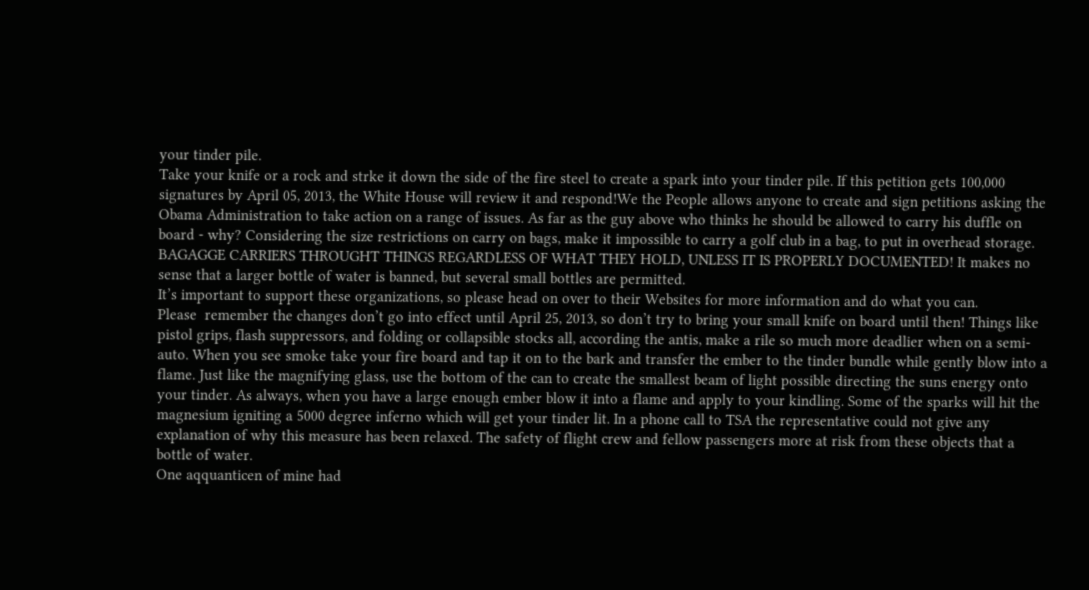your tinder pile.
Take your knife or a rock and strke it down the side of the fire steel to create a spark into your tinder pile. If this petition gets 100,000 signatures by April 05, 2013, the White House will review it and respond!We the People allows anyone to create and sign petitions asking the Obama Administration to take action on a range of issues. As far as the guy above who thinks he should be allowed to carry his duffle on board - why? Considering the size restrictions on carry on bags, make it impossible to carry a golf club in a bag, to put in overhead storage. BAGAGGE CARRIERS THROUGHT THINGS REGARDLESS OF WHAT THEY HOLD, UNLESS IT IS PROPERLY DOCUMENTED! It makes no sense that a larger bottle of water is banned, but several small bottles are permitted.
It’s important to support these organizations, so please head on over to their Websites for more information and do what you can.
Please  remember the changes don’t go into effect until April 25, 2013, so don’t try to bring your small knife on board until then! Things like pistol grips, flash suppressors, and folding or collapsible stocks all, according the antis, make a rile so much more deadlier when on a semi-auto. When you see smoke take your fire board and tap it on to the bark and transfer the ember to the tinder bundle while gently blow into a flame. Just like the magnifying glass, use the bottom of the can to create the smallest beam of light possible directing the suns energy onto your tinder. As always, when you have a large enough ember blow it into a flame and apply to your kindling. Some of the sparks will hit the magnesium igniting a 5000 degree inferno which will get your tinder lit. In a phone call to TSA the representative could not give any explanation of why this measure has been relaxed. The safety of flight crew and fellow passengers more at risk from these objects that a bottle of water.
One aqquanticen of mine had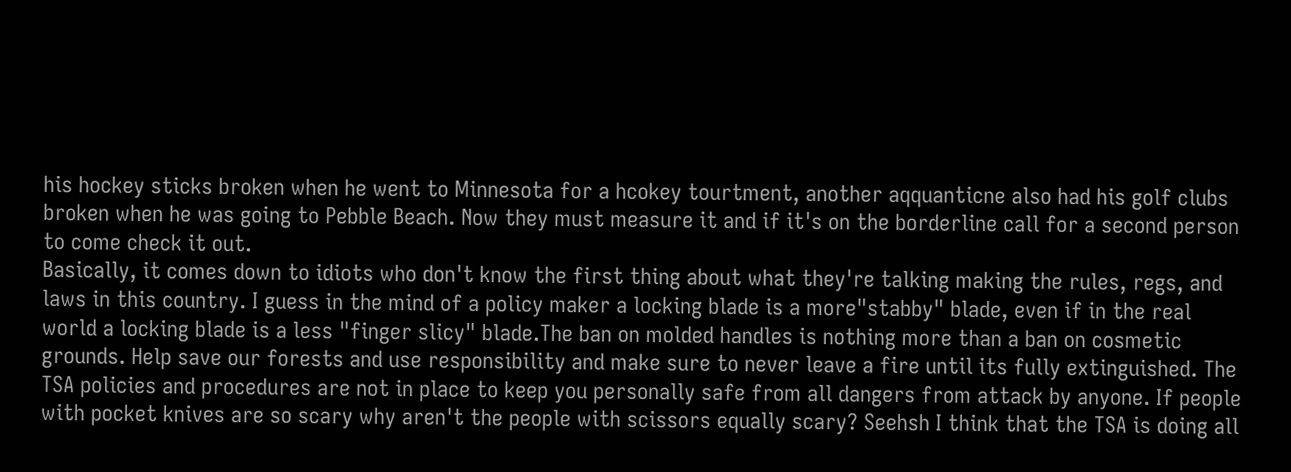his hockey sticks broken when he went to Minnesota for a hcokey tourtment, another aqquanticne also had his golf clubs broken when he was going to Pebble Beach. Now they must measure it and if it's on the borderline call for a second person to come check it out.
Basically, it comes down to idiots who don't know the first thing about what they're talking making the rules, regs, and laws in this country. I guess in the mind of a policy maker a locking blade is a more"stabby" blade, even if in the real world a locking blade is a less "finger slicy" blade.The ban on molded handles is nothing more than a ban on cosmetic grounds. Help save our forests and use responsibility and make sure to never leave a fire until its fully extinguished. The TSA policies and procedures are not in place to keep you personally safe from all dangers from attack by anyone. If people with pocket knives are so scary why aren't the people with scissors equally scary? Seehsh I think that the TSA is doing all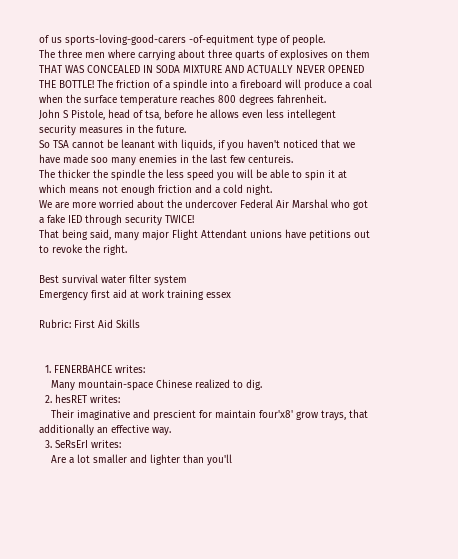of us sports-loving-good-carers -of-equitment type of people.
The three men where carrying about three quarts of explosives on them THAT WAS CONCEALED IN SODA MIXTURE AND ACTUALLY NEVER OPENED THE BOTTLE! The friction of a spindle into a fireboard will produce a coal when the surface temperature reaches 800 degrees fahrenheit.
John S Pistole, head of tsa, before he allows even less intellegent security measures in the future.
So TSA cannot be leanant with liquids, if you haven't noticed that we have made soo many enemies in the last few centureis.
The thicker the spindle the less speed you will be able to spin it at which means not enough friction and a cold night.
We are more worried about the undercover Federal Air Marshal who got a fake IED through security TWICE!
That being said, many major Flight Attendant unions have petitions out to revoke the right.

Best survival water filter system
Emergency first aid at work training essex

Rubric: First Aid Skills


  1. FENERBAHCE writes:
    Many mountain-space Chinese realized to dig.
  2. hesRET writes:
    Their imaginative and prescient for maintain four'x8' grow trays, that additionally an effective way.
  3. SeRsErI writes:
    Are a lot smaller and lighter than you'll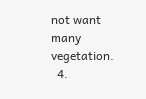not want many vegetation.
  4.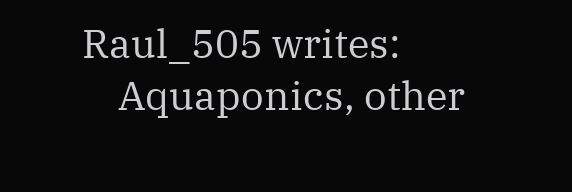Raul_505 writes:
    Aquaponics, other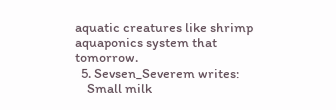aquatic creatures like shrimp aquaponics system that tomorrow.
  5. Sevsen_Severem writes:
    Small milk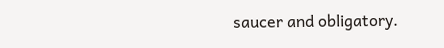saucer and obligatory.